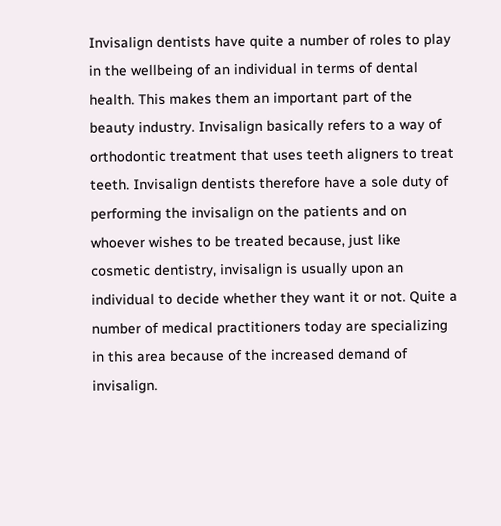Invisalign dentists have quite a number of roles to play in the wellbeing of an individual in terms of dental health. This makes them an important part of the beauty industry. Invisalign basically refers to a way of orthodontic treatment that uses teeth aligners to treat teeth. Invisalign dentists therefore have a sole duty of performing the invisalign on the patients and on whoever wishes to be treated because, just like cosmetic dentistry, invisalign is usually upon an individual to decide whether they want it or not. Quite a number of medical practitioners today are specializing in this area because of the increased demand of invisalign.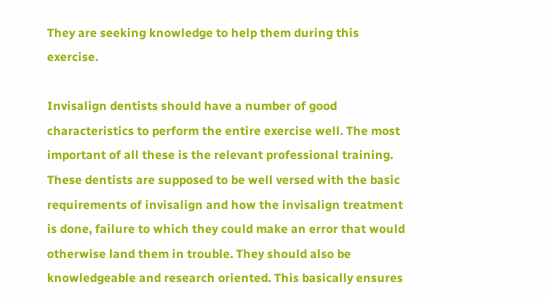They are seeking knowledge to help them during this exercise.

Invisalign dentists should have a number of good characteristics to perform the entire exercise well. The most important of all these is the relevant professional training. These dentists are supposed to be well versed with the basic requirements of invisalign and how the invisalign treatment is done, failure to which they could make an error that would otherwise land them in trouble. They should also be knowledgeable and research oriented. This basically ensures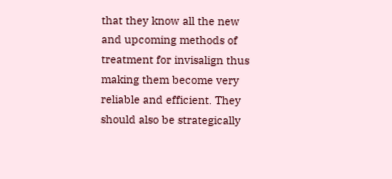that they know all the new and upcoming methods of treatment for invisalign thus making them become very reliable and efficient. They should also be strategically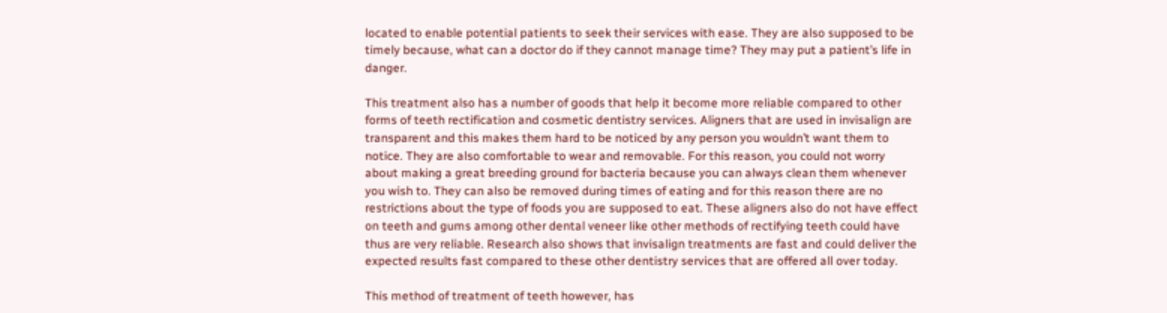located to enable potential patients to seek their services with ease. They are also supposed to be timely because, what can a doctor do if they cannot manage time? They may put a patient’s life in danger.

This treatment also has a number of goods that help it become more reliable compared to other forms of teeth rectification and cosmetic dentistry services. Aligners that are used in invisalign are transparent and this makes them hard to be noticed by any person you wouldn’t want them to notice. They are also comfortable to wear and removable. For this reason, you could not worry about making a great breeding ground for bacteria because you can always clean them whenever you wish to. They can also be removed during times of eating and for this reason there are no restrictions about the type of foods you are supposed to eat. These aligners also do not have effect on teeth and gums among other dental veneer like other methods of rectifying teeth could have thus are very reliable. Research also shows that invisalign treatments are fast and could deliver the expected results fast compared to these other dentistry services that are offered all over today.

This method of treatment of teeth however, has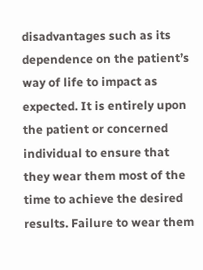disadvantages such as its dependence on the patient’s way of life to impact as expected. It is entirely upon the patient or concerned individual to ensure that they wear them most of the time to achieve the desired results. Failure to wear them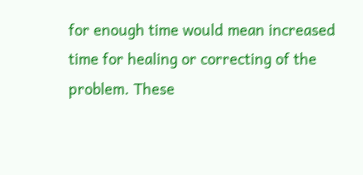for enough time would mean increased time for healing or correcting of the problem. These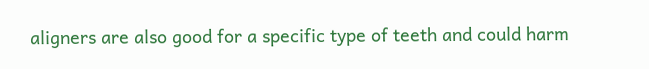aligners are also good for a specific type of teeth and could harm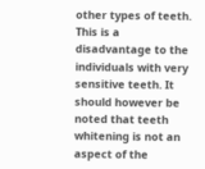other types of teeth. This is a disadvantage to the individuals with very sensitive teeth. It should however be noted that teeth whitening is not an aspect of the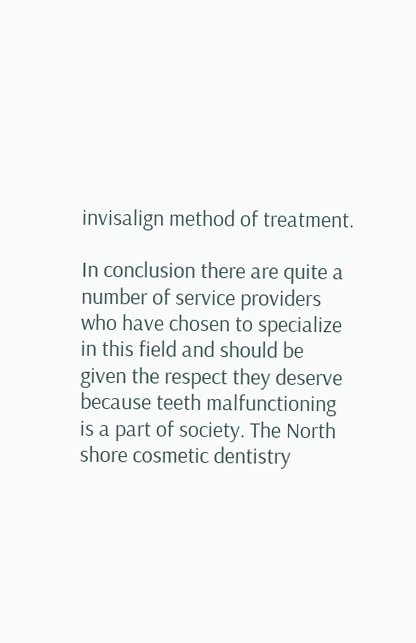invisalign method of treatment.

In conclusion there are quite a number of service providers who have chosen to specialize in this field and should be given the respect they deserve because teeth malfunctioning is a part of society. The North shore cosmetic dentistry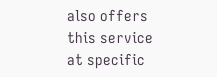also offers this service at specific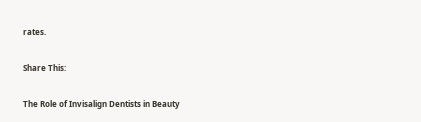rates.

Share This:

The Role of Invisalign Dentists in Beauty